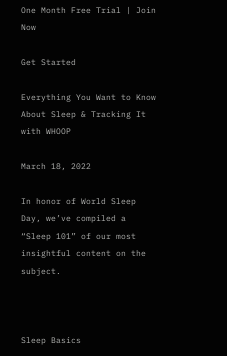One Month Free Trial | Join Now

Get Started

Everything You Want to Know About Sleep & Tracking It with WHOOP

March 18, 2022

In honor of World Sleep Day, we’ve compiled a “Sleep 101” of our most insightful content on the subject.



Sleep Basics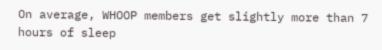On average, WHOOP members get slightly more than 7 hours of sleep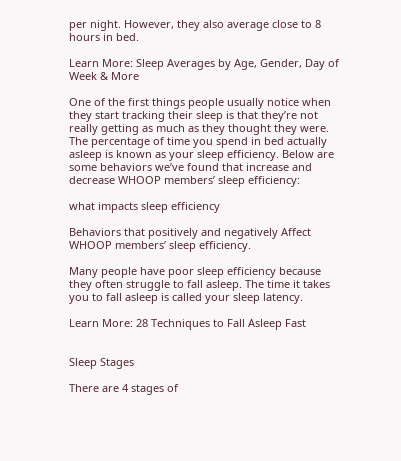per night. However, they also average close to 8 hours in bed.

Learn More: Sleep Averages by Age, Gender, Day of Week & More

One of the first things people usually notice when they start tracking their sleep is that they’re not really getting as much as they thought they were. The percentage of time you spend in bed actually asleep is known as your sleep efficiency. Below are some behaviors we’ve found that increase and decrease WHOOP members’ sleep efficiency:

what impacts sleep efficiency

Behaviors that positively and negatively Affect WHOOP members’ sleep efficiency.

Many people have poor sleep efficiency because they often struggle to fall asleep. The time it takes you to fall asleep is called your sleep latency.

Learn More: 28 Techniques to Fall Asleep Fast


Sleep Stages

There are 4 stages of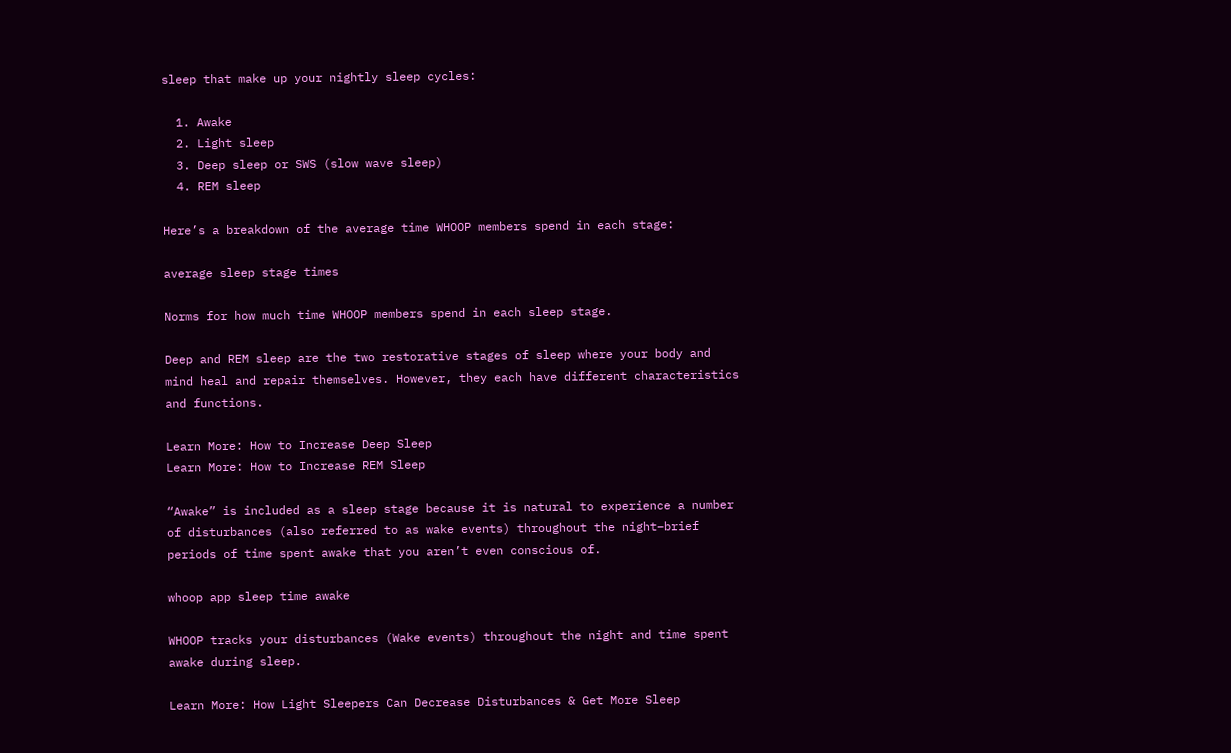sleep that make up your nightly sleep cycles:

  1. Awake
  2. Light sleep
  3. Deep sleep or SWS (slow wave sleep)
  4. REM sleep

Here’s a breakdown of the average time WHOOP members spend in each stage:

average sleep stage times

Norms for how much time WHOOP members spend in each sleep stage.

Deep and REM sleep are the two restorative stages of sleep where your body and mind heal and repair themselves. However, they each have different characteristics and functions.

Learn More: How to Increase Deep Sleep
Learn More: How to Increase REM Sleep

“Awake” is included as a sleep stage because it is natural to experience a number of disturbances (also referred to as wake events) throughout the night–brief periods of time spent awake that you aren’t even conscious of.

whoop app sleep time awake

WHOOP tracks your disturbances (Wake events) throughout the night and time spent awake during sleep.

Learn More: How Light Sleepers Can Decrease Disturbances & Get More Sleep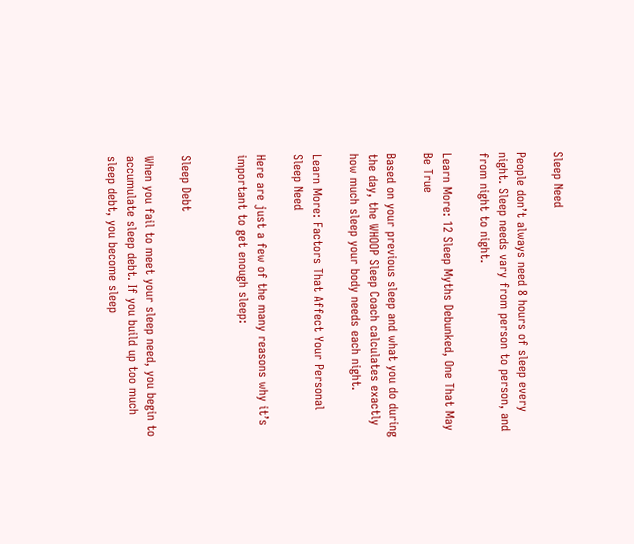Sleep Need

People don’t always need 8 hours of sleep every night. Sleep needs vary from person to person, and from night to night.

Learn More: 12 Sleep Myths Debunked, One That May Be True

Based on your previous sleep and what you do during the day, the WHOOP Sleep Coach calculates exactly how much sleep your body needs each night.

Learn More: Factors That Affect Your Personal Sleep Need

Here are just a few of the many reasons why it’s important to get enough sleep:


Sleep Debt

When you fail to meet your sleep need, you begin to accumulate sleep debt. If you build up too much sleep debt, you become sleep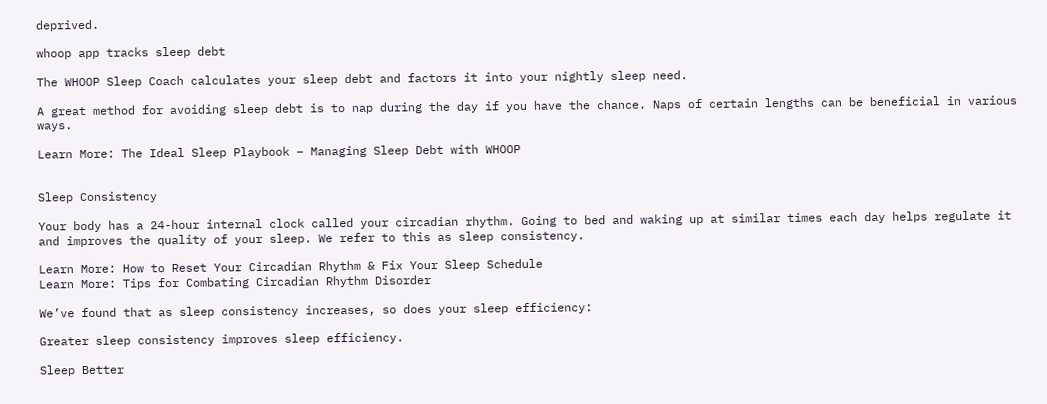deprived.

whoop app tracks sleep debt

The WHOOP Sleep Coach calculates your sleep debt and factors it into your nightly sleep need.

A great method for avoiding sleep debt is to nap during the day if you have the chance. Naps of certain lengths can be beneficial in various ways.

Learn More: The Ideal Sleep Playbook – Managing Sleep Debt with WHOOP


Sleep Consistency

Your body has a 24-hour internal clock called your circadian rhythm. Going to bed and waking up at similar times each day helps regulate it and improves the quality of your sleep. We refer to this as sleep consistency.

Learn More: How to Reset Your Circadian Rhythm & Fix Your Sleep Schedule
Learn More: Tips for Combating Circadian Rhythm Disorder

We’ve found that as sleep consistency increases, so does your sleep efficiency:

Greater sleep consistency improves sleep efficiency.

Sleep Better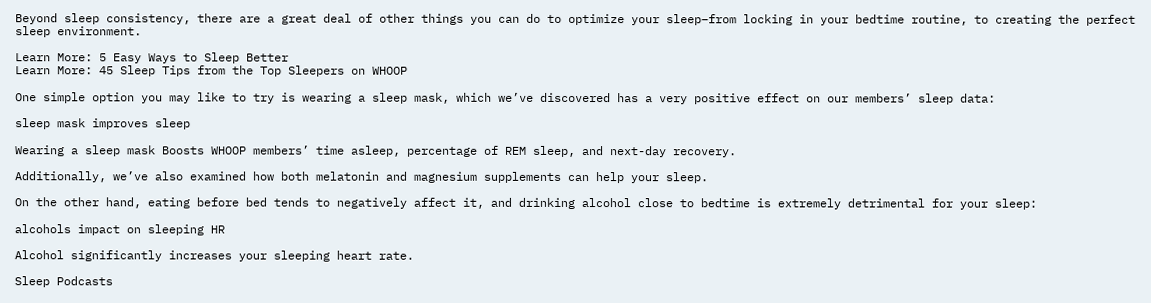Beyond sleep consistency, there are a great deal of other things you can do to optimize your sleep–from locking in your bedtime routine, to creating the perfect sleep environment.

Learn More: 5 Easy Ways to Sleep Better
Learn More: 45 Sleep Tips from the Top Sleepers on WHOOP

One simple option you may like to try is wearing a sleep mask, which we’ve discovered has a very positive effect on our members’ sleep data:

sleep mask improves sleep

Wearing a sleep mask Boosts WHOOP members’ time asleep, percentage of REM sleep, and next-day recovery.

Additionally, we’ve also examined how both melatonin and magnesium supplements can help your sleep.

On the other hand, eating before bed tends to negatively affect it, and drinking alcohol close to bedtime is extremely detrimental for your sleep:

alcohols impact on sleeping HR

Alcohol significantly increases your sleeping heart rate.

Sleep Podcasts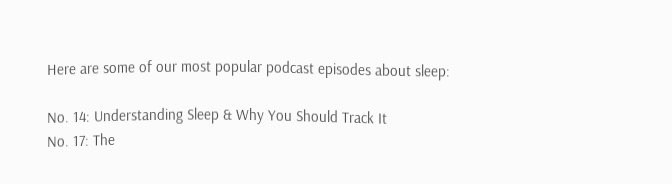Here are some of our most popular podcast episodes about sleep:

No. 14: Understanding Sleep & Why You Should Track It
No. 17: The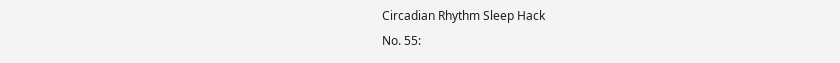Circadian Rhythm Sleep Hack
No. 55: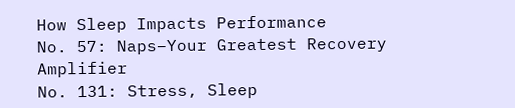How Sleep Impacts Performance
No. 57: Naps–Your Greatest Recovery Amplifier
No. 131: Stress, Sleep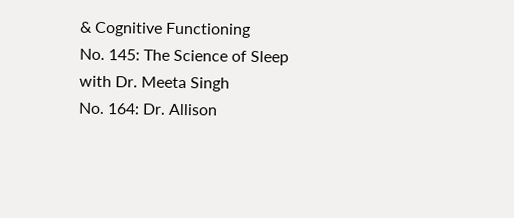& Cognitive Functioning
No. 145: The Science of Sleep with Dr. Meeta Singh
No. 164: Dr. Allison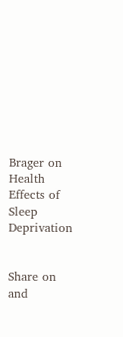Brager on Health Effects of Sleep Deprivation


Share on and